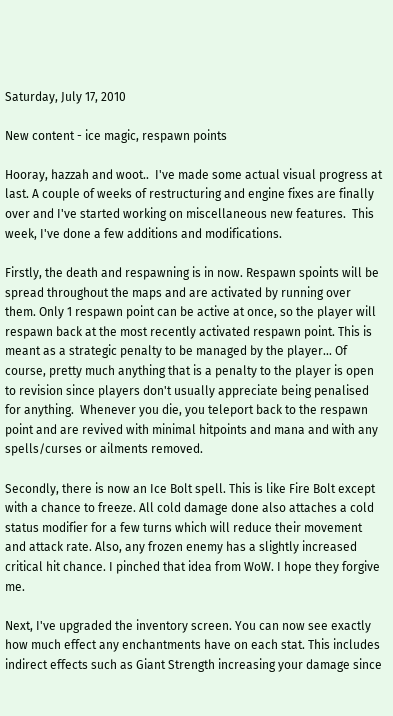Saturday, July 17, 2010

New content - ice magic, respawn points

Hooray, hazzah and woot..  I've made some actual visual progress at last. A couple of weeks of restructuring and engine fixes are finally over and I've started working on miscellaneous new features.  This week, I've done a few additions and modifications.

Firstly, the death and respawning is in now. Respawn spoints will be spread throughout the maps and are activated by running over them. Only 1 respawn point can be active at once, so the player will respawn back at the most recently activated respawn point. This is meant as a strategic penalty to be managed by the player... Of course, pretty much anything that is a penalty to the player is open to revision since players don't usually appreciate being penalised for anything.  Whenever you die, you teleport back to the respawn point and are revived with minimal hitpoints and mana and with any spells/curses or ailments removed.

Secondly, there is now an Ice Bolt spell. This is like Fire Bolt except with a chance to freeze. All cold damage done also attaches a cold status modifier for a few turns which will reduce their movement and attack rate. Also, any frozen enemy has a slightly increased critical hit chance. I pinched that idea from WoW. I hope they forgive me.

Next, I've upgraded the inventory screen. You can now see exactly how much effect any enchantments have on each stat. This includes indirect effects such as Giant Strength increasing your damage since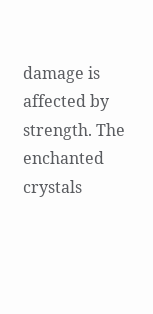damage is affected by strength. The enchanted crystals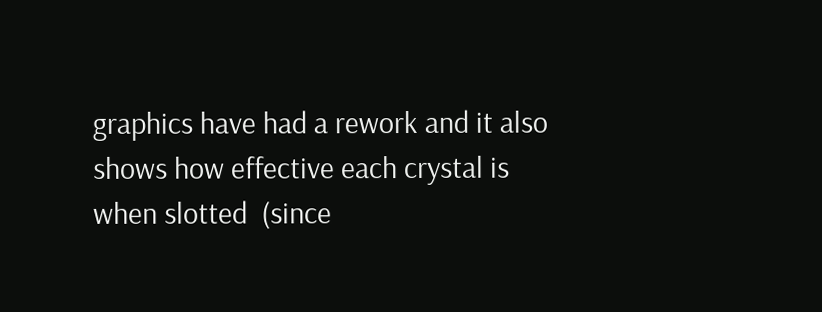graphics have had a rework and it also shows how effective each crystal is when slotted  (since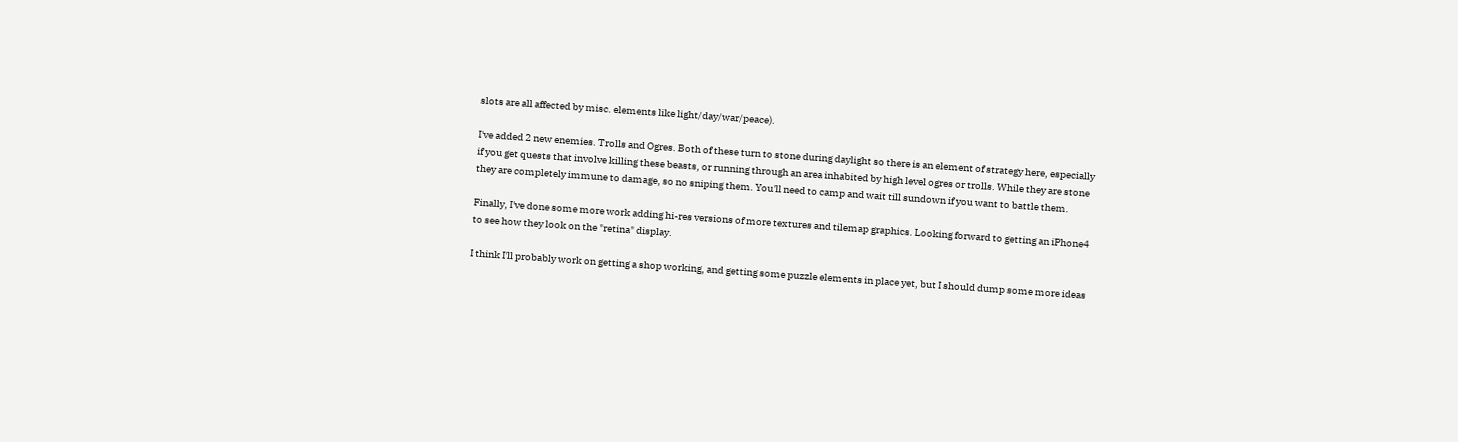slots are all affected by misc. elements like light/day/war/peace).

I've added 2 new enemies. Trolls and Ogres. Both of these turn to stone during daylight so there is an element of strategy here, especially if you get quests that involve killing these beasts, or running through an area inhabited by high level ogres or trolls. While they are stone they are completely immune to damage, so no sniping them. You'll need to camp and wait till sundown if you want to battle them.

Finally, I've done some more work adding hi-res versions of more textures and tilemap graphics. Looking forward to getting an iPhone4 to see how they look on the "retina" display.

I think I'll probably work on getting a shop working, and getting some puzzle elements in place yet, but I should dump some more ideas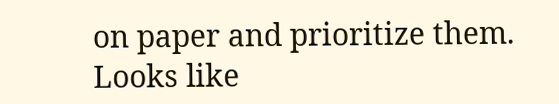on paper and prioritize them. Looks like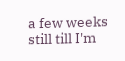a few weeks still till I'm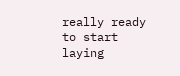really ready to start laying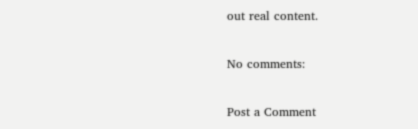out real content.

No comments:

Post a Comment